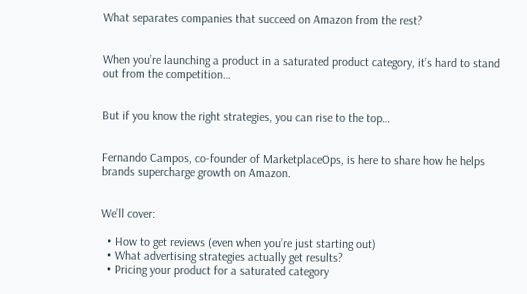What separates companies that succeed on Amazon from the rest?


When you’re launching a product in a saturated product category, it’s hard to stand out from the competition…


But if you know the right strategies, you can rise to the top…


Fernando Campos, co-founder of MarketplaceOps, is here to share how he helps brands supercharge growth on Amazon.


We’ll cover:

  • How to get reviews (even when you’re just starting out)
  • What advertising strategies actually get results?
  • Pricing your product for a saturated category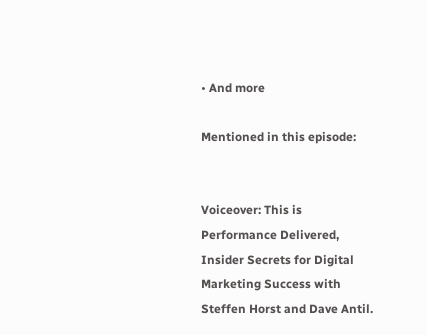• And more

Mentioned in this episode:


Voiceover: This is Performance Delivered, Insider Secrets for Digital Marketing Success with Steffen Horst and Dave Antil.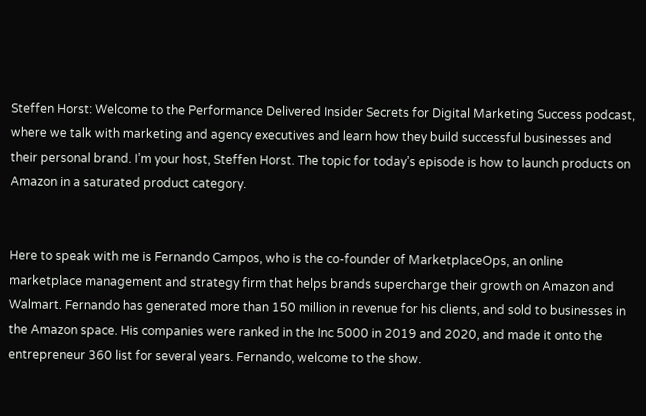Steffen Horst: Welcome to the Performance Delivered Insider Secrets for Digital Marketing Success podcast, where we talk with marketing and agency executives and learn how they build successful businesses and their personal brand. I’m your host, Steffen Horst. The topic for today’s episode is how to launch products on Amazon in a saturated product category.


Here to speak with me is Fernando Campos, who is the co-founder of MarketplaceOps, an online marketplace management and strategy firm that helps brands supercharge their growth on Amazon and Walmart. Fernando has generated more than 150 million in revenue for his clients, and sold to businesses in the Amazon space. His companies were ranked in the Inc 5000 in 2019 and 2020, and made it onto the entrepreneur 360 list for several years. Fernando, welcome to the show.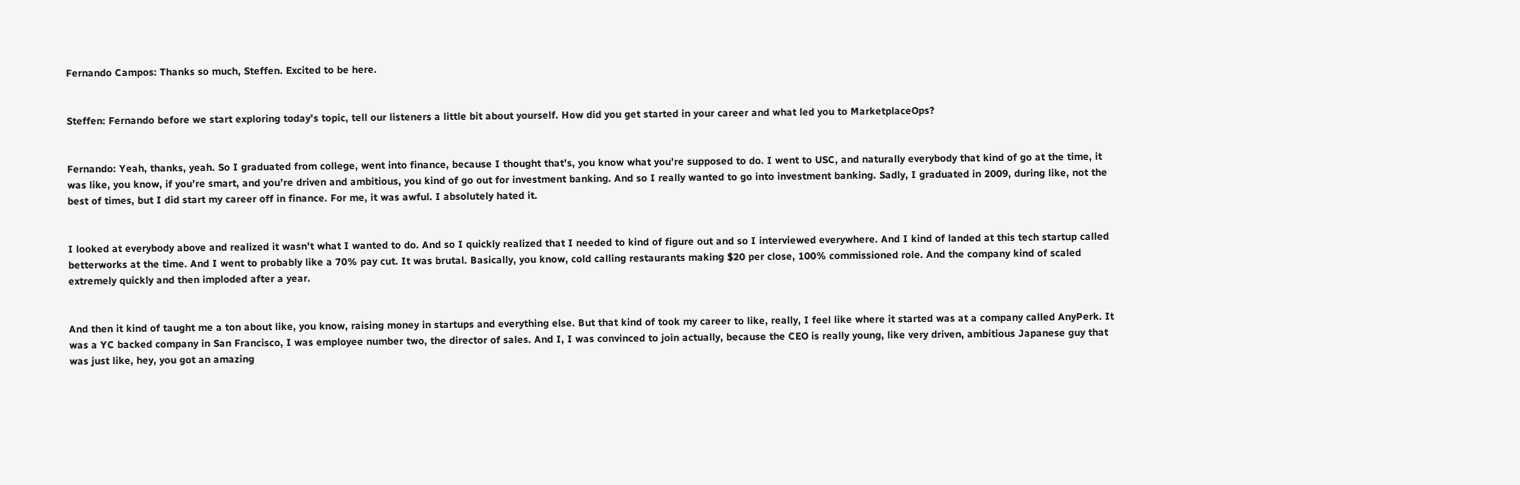Fernando Campos: Thanks so much, Steffen. Excited to be here.


Steffen: Fernando before we start exploring today’s topic, tell our listeners a little bit about yourself. How did you get started in your career and what led you to MarketplaceOps?


Fernando: Yeah, thanks, yeah. So I graduated from college, went into finance, because I thought that’s, you know what you’re supposed to do. I went to USC, and naturally everybody that kind of go at the time, it was like, you know, if you’re smart, and you’re driven and ambitious, you kind of go out for investment banking. And so I really wanted to go into investment banking. Sadly, I graduated in 2009, during like, not the best of times, but I did start my career off in finance. For me, it was awful. I absolutely hated it.


I looked at everybody above and realized it wasn’t what I wanted to do. And so I quickly realized that I needed to kind of figure out and so I interviewed everywhere. And I kind of landed at this tech startup called betterworks at the time. And I went to probably like a 70% pay cut. It was brutal. Basically, you know, cold calling restaurants making $20 per close, 100% commissioned role. And the company kind of scaled extremely quickly and then imploded after a year.


And then it kind of taught me a ton about like, you know, raising money in startups and everything else. But that kind of took my career to like, really, I feel like where it started was at a company called AnyPerk. It was a YC backed company in San Francisco, I was employee number two, the director of sales. And I, I was convinced to join actually, because the CEO is really young, like very driven, ambitious Japanese guy that was just like, hey, you got an amazing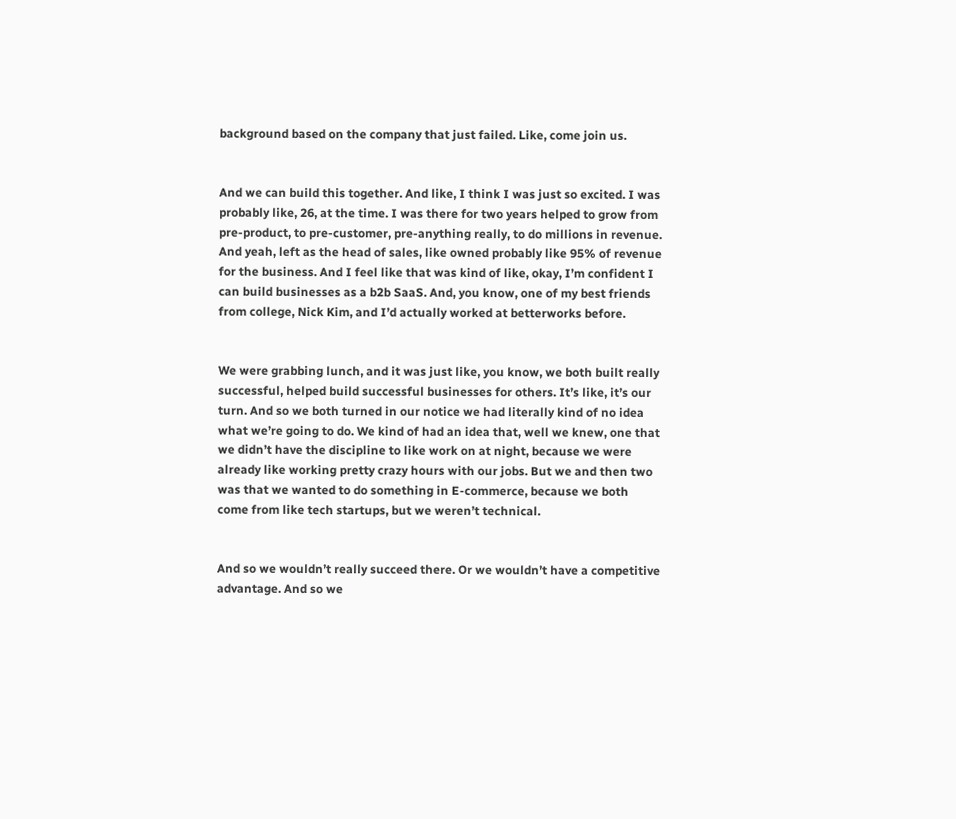background based on the company that just failed. Like, come join us.


And we can build this together. And like, I think I was just so excited. I was probably like, 26, at the time. I was there for two years helped to grow from pre-product, to pre-customer, pre-anything really, to do millions in revenue. And yeah, left as the head of sales, like owned probably like 95% of revenue for the business. And I feel like that was kind of like, okay, I’m confident I can build businesses as a b2b SaaS. And, you know, one of my best friends from college, Nick Kim, and I’d actually worked at betterworks before.


We were grabbing lunch, and it was just like, you know, we both built really successful, helped build successful businesses for others. It’s like, it’s our turn. And so we both turned in our notice we had literally kind of no idea what we’re going to do. We kind of had an idea that, well we knew, one that we didn’t have the discipline to like work on at night, because we were already like working pretty crazy hours with our jobs. But we and then two was that we wanted to do something in E-commerce, because we both come from like tech startups, but we weren’t technical.


And so we wouldn’t really succeed there. Or we wouldn’t have a competitive advantage. And so we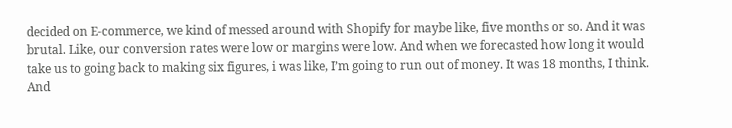decided on E-commerce, we kind of messed around with Shopify for maybe like, five months or so. And it was brutal. Like, our conversion rates were low or margins were low. And when we forecasted how long it would take us to going back to making six figures, i was like, I’m going to run out of money. It was 18 months, I think. And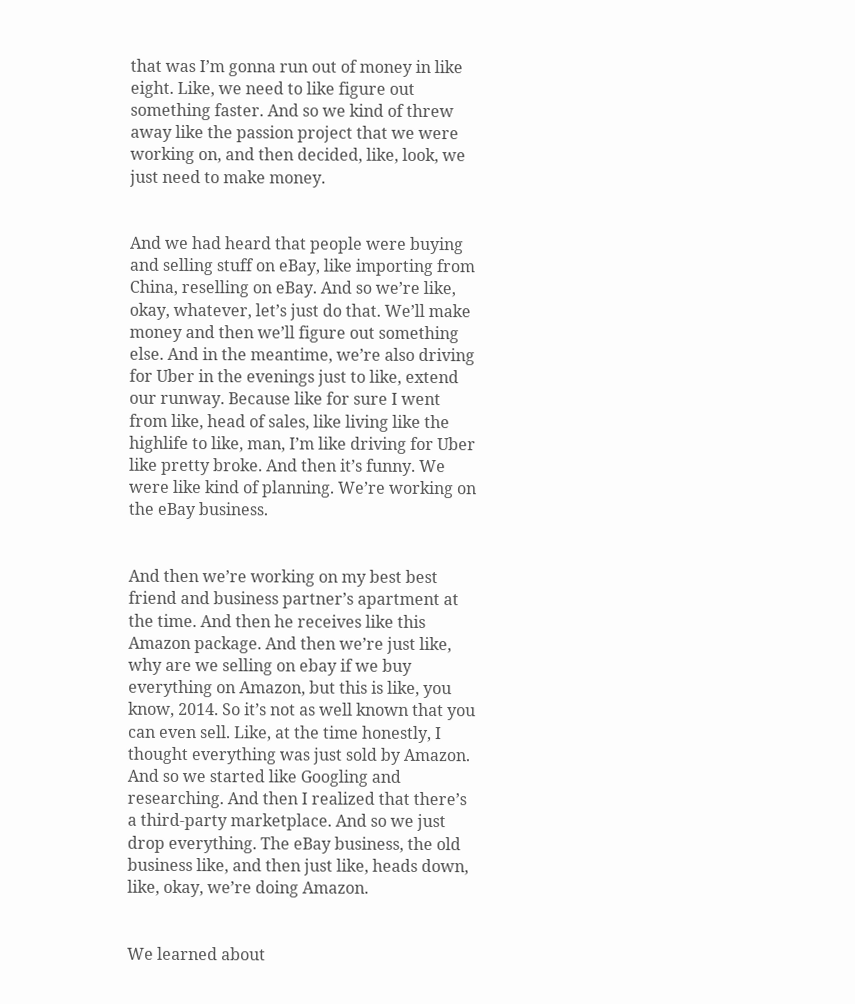that was I’m gonna run out of money in like eight. Like, we need to like figure out something faster. And so we kind of threw away like the passion project that we were working on, and then decided, like, look, we just need to make money.


And we had heard that people were buying and selling stuff on eBay, like importing from China, reselling on eBay. And so we’re like, okay, whatever, let’s just do that. We’ll make money and then we’ll figure out something else. And in the meantime, we’re also driving for Uber in the evenings just to like, extend our runway. Because like for sure I went from like, head of sales, like living like the highlife to like, man, I’m like driving for Uber like pretty broke. And then it’s funny. We were like kind of planning. We’re working on the eBay business.


And then we’re working on my best best friend and business partner’s apartment at the time. And then he receives like this Amazon package. And then we’re just like, why are we selling on ebay if we buy everything on Amazon, but this is like, you know, 2014. So it’s not as well known that you can even sell. Like, at the time honestly, I thought everything was just sold by Amazon. And so we started like Googling and researching. And then I realized that there’s a third-party marketplace. And so we just drop everything. The eBay business, the old business like, and then just like, heads down, like, okay, we’re doing Amazon.


We learned about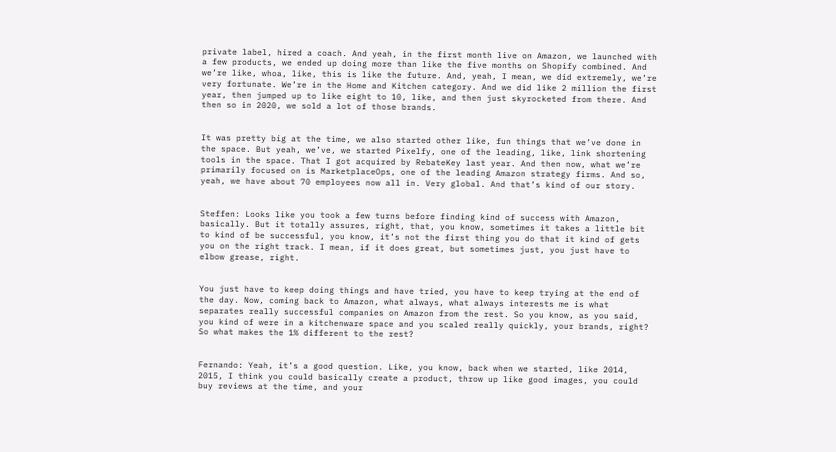private label, hired a coach. And yeah, in the first month live on Amazon, we launched with a few products, we ended up doing more than like the five months on Shopify combined. And we’re like, whoa, like, this is like the future. And, yeah, I mean, we did extremely, we’re very fortunate. We’re in the Home and Kitchen category. And we did like 2 million the first year, then jumped up to like eight to 10, like, and then just skyrocketed from there. And then so in 2020, we sold a lot of those brands.


It was pretty big at the time, we also started other like, fun things that we’ve done in the space. But yeah, we’ve, we started Pixelfy, one of the leading, like, link shortening tools in the space. That I got acquired by RebateKey last year. And then now, what we’re primarily focused on is MarketplaceOps, one of the leading Amazon strategy firms. And so, yeah, we have about 70 employees now all in. Very global. And that’s kind of our story.


Steffen: Looks like you took a few turns before finding kind of success with Amazon, basically. But it totally assures, right, that, you know, sometimes it takes a little bit to kind of be successful, you know, it’s not the first thing you do that it kind of gets you on the right track. I mean, if it does great, but sometimes just, you just have to elbow grease, right.


You just have to keep doing things and have tried, you have to keep trying at the end of the day. Now, coming back to Amazon, what always, what always interests me is what separates really successful companies on Amazon from the rest. So you know, as you said, you kind of were in a kitchenware space and you scaled really quickly, your brands, right? So what makes the 1% different to the rest?


Fernando: Yeah, it’s a good question. Like, you know, back when we started, like 2014, 2015, I think you could basically create a product, throw up like good images, you could buy reviews at the time, and your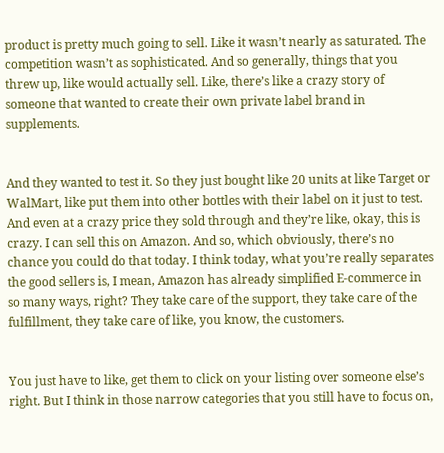product is pretty much going to sell. Like it wasn’t nearly as saturated. The competition wasn’t as sophisticated. And so generally, things that you threw up, like would actually sell. Like, there’s like a crazy story of someone that wanted to create their own private label brand in supplements.


And they wanted to test it. So they just bought like 20 units at like Target or WalMart, like put them into other bottles with their label on it just to test. And even at a crazy price they sold through and they’re like, okay, this is crazy. I can sell this on Amazon. And so, which obviously, there’s no chance you could do that today. I think today, what you’re really separates the good sellers is, I mean, Amazon has already simplified E-commerce in so many ways, right? They take care of the support, they take care of the fulfillment, they take care of like, you know, the customers.


You just have to like, get them to click on your listing over someone else’s right. But I think in those narrow categories that you still have to focus on,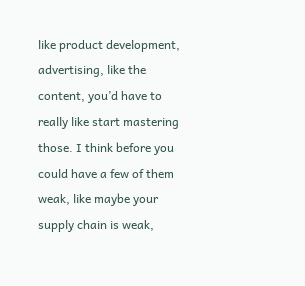like product development, advertising, like the content, you’d have to really like start mastering those. I think before you could have a few of them weak, like maybe your supply chain is weak,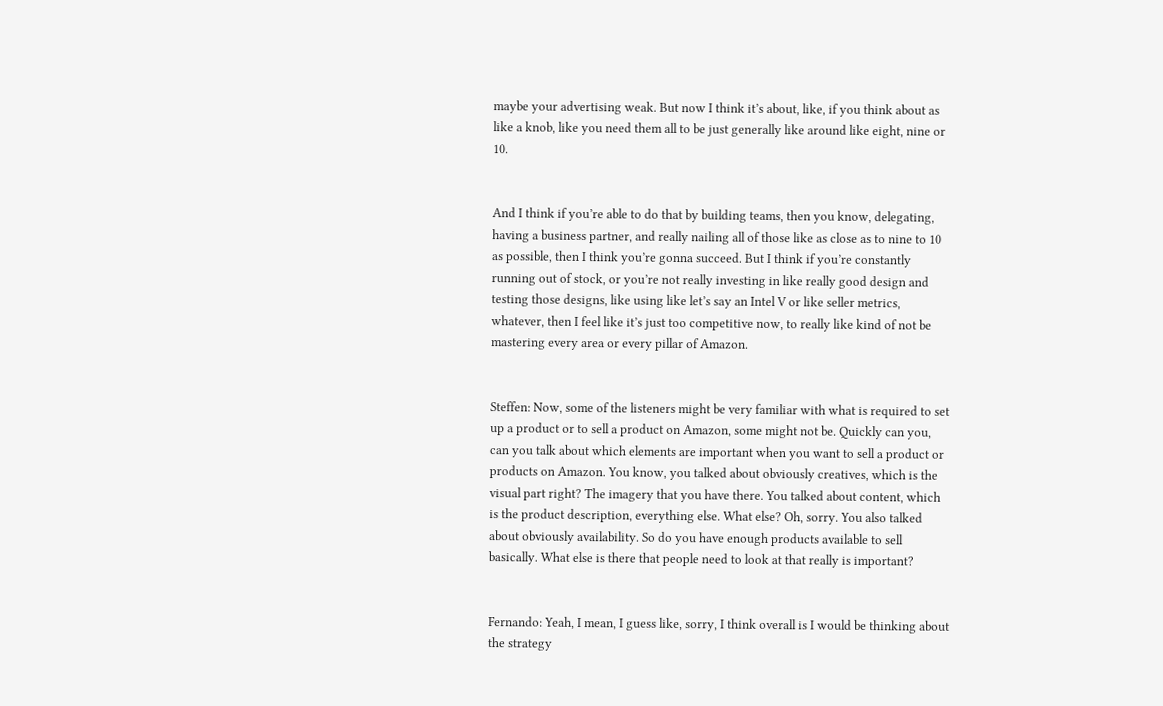maybe your advertising weak. But now I think it’s about, like, if you think about as like a knob, like you need them all to be just generally like around like eight, nine or 10.


And I think if you’re able to do that by building teams, then you know, delegating, having a business partner, and really nailing all of those like as close as to nine to 10 as possible, then I think you’re gonna succeed. But I think if you’re constantly running out of stock, or you’re not really investing in like really good design and testing those designs, like using like let’s say an Intel V or like seller metrics, whatever, then I feel like it’s just too competitive now, to really like kind of not be mastering every area or every pillar of Amazon.


Steffen: Now, some of the listeners might be very familiar with what is required to set up a product or to sell a product on Amazon, some might not be. Quickly can you, can you talk about which elements are important when you want to sell a product or products on Amazon. You know, you talked about obviously creatives, which is the visual part right? The imagery that you have there. You talked about content, which is the product description, everything else. What else? Oh, sorry. You also talked about obviously availability. So do you have enough products available to sell basically. What else is there that people need to look at that really is important?


Fernando: Yeah, I mean, I guess like, sorry, I think overall is I would be thinking about the strategy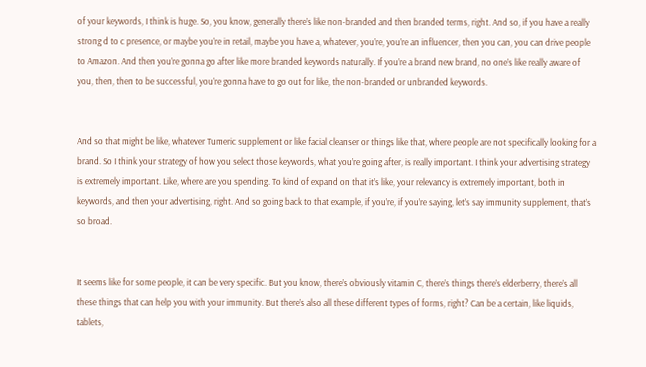of your keywords, I think is huge. So, you know, generally there’s like non-branded and then branded terms, right. And so, if you have a really strong d to c presence, or maybe you’re in retail, maybe you have a, whatever, you’re, you’re an influencer, then you can, you can drive people to Amazon. And then you’re gonna go after like more branded keywords naturally. If you’re a brand new brand, no one’s like really aware of you, then, then to be successful, you’re gonna have to go out for like, the non-branded or unbranded keywords.


And so that might be like, whatever Tumeric supplement or like facial cleanser or things like that, where people are not specifically looking for a brand. So I think your strategy of how you select those keywords, what you’re going after, is really important. I think your advertising strategy is extremely important. Like, where are you spending. To kind of expand on that it’s like, your relevancy is extremely important, both in keywords, and then your advertising, right. And so going back to that example, if you’re, if you’re saying, let’s say immunity supplement, that’s so broad.


It seems like for some people, it can be very specific. But you know, there’s obviously vitamin C, there’s things there’s elderberry, there’s all these things that can help you with your immunity. But there’s also all these different types of forms, right? Can be a certain, like liquids, tablets,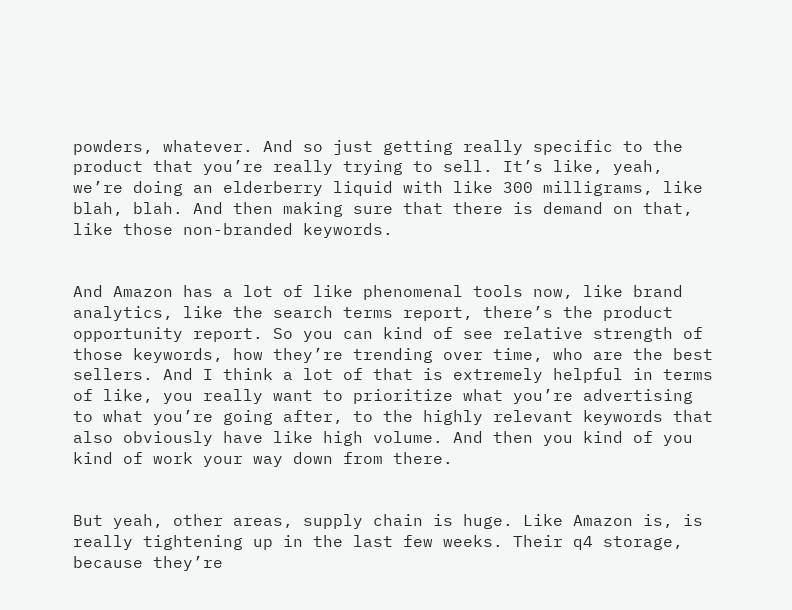powders, whatever. And so just getting really specific to the product that you’re really trying to sell. It’s like, yeah, we’re doing an elderberry liquid with like 300 milligrams, like blah, blah. And then making sure that there is demand on that, like those non-branded keywords.


And Amazon has a lot of like phenomenal tools now, like brand analytics, like the search terms report, there’s the product opportunity report. So you can kind of see relative strength of those keywords, how they’re trending over time, who are the best sellers. And I think a lot of that is extremely helpful in terms of like, you really want to prioritize what you’re advertising to what you’re going after, to the highly relevant keywords that also obviously have like high volume. And then you kind of you kind of work your way down from there.


But yeah, other areas, supply chain is huge. Like Amazon is, is really tightening up in the last few weeks. Their q4 storage, because they’re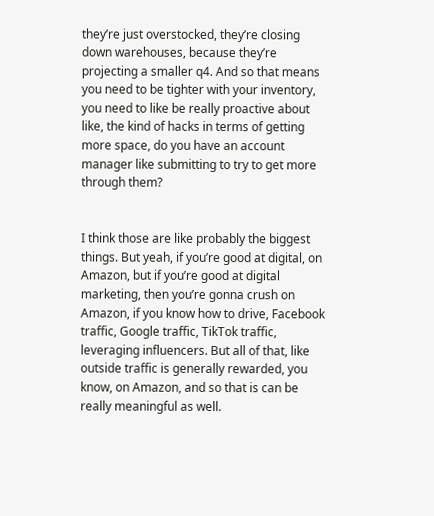they’re just overstocked, they’re closing down warehouses, because they’re projecting a smaller q4. And so that means you need to be tighter with your inventory, you need to like be really proactive about like, the kind of hacks in terms of getting more space, do you have an account manager like submitting to try to get more through them?


I think those are like probably the biggest things. But yeah, if you’re good at digital, on Amazon, but if you’re good at digital marketing, then you’re gonna crush on Amazon, if you know how to drive, Facebook traffic, Google traffic, TikTok traffic, leveraging influencers. But all of that, like outside traffic is generally rewarded, you know, on Amazon, and so that is can be really meaningful as well.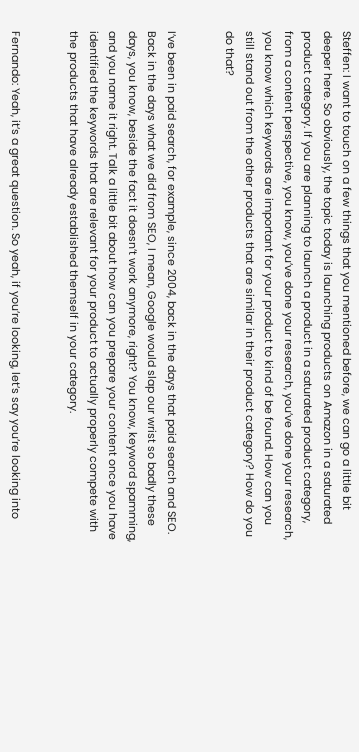Steffen: I want to touch on a few things that you mentioned before, we can go a little bit deeper here. So obviously, the topic today is launching products on Amazon in a saturated product category. If you are planning to launch a product in a saturated product category, from a content perspective, you know, you’ve done your research, you’ve done your research, you know which keywords are important for your product to kind of be found. How can you still stand out from the other products that are similar in their product category? How do you do that?


I’ve been in paid search, for example, since 2004, back in the days that paid search and SEO. Back in the days what we did from SEO, I mean, Google would slap our wrist so badly these days, you know, beside the fact it doesn’t work anymore, right? You know, keyword spamming, and you name it right. Talk a little bit about how can you prepare your content once you have identified the keywords that are relevant for your product to actually properly compete with the products that have already established themself in your category.


Fernando: Yeah, it’s a great question. So yeah, if you’re looking, let’s say you’re looking into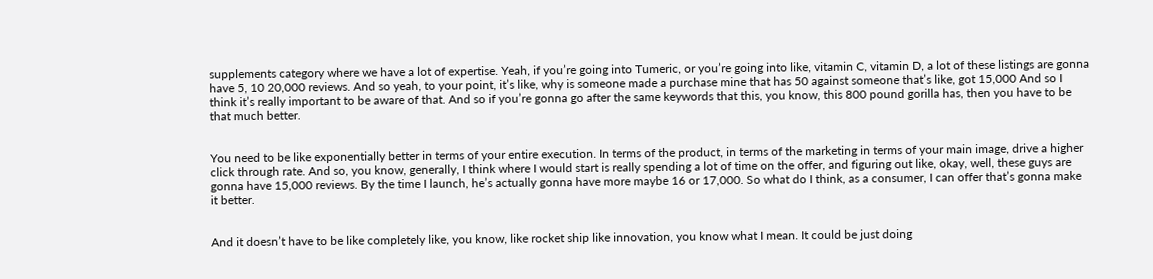supplements category where we have a lot of expertise. Yeah, if you’re going into Tumeric, or you’re going into like, vitamin C, vitamin D, a lot of these listings are gonna have 5, 10 20,000 reviews. And so yeah, to your point, it’s like, why is someone made a purchase mine that has 50 against someone that’s like, got 15,000 And so I think it’s really important to be aware of that. And so if you’re gonna go after the same keywords that this, you know, this 800 pound gorilla has, then you have to be that much better.


You need to be like exponentially better in terms of your entire execution. In terms of the product, in terms of the marketing in terms of your main image, drive a higher click through rate. And so, you know, generally, I think where I would start is really spending a lot of time on the offer, and figuring out like, okay, well, these guys are gonna have 15,000 reviews. By the time I launch, he’s actually gonna have more maybe 16 or 17,000. So what do I think, as a consumer, I can offer that’s gonna make it better.


And it doesn’t have to be like completely like, you know, like rocket ship like innovation, you know what I mean. It could be just doing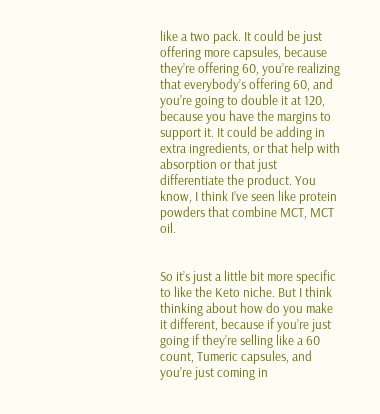like a two pack. It could be just offering more capsules, because they’re offering 60, you’re realizing that everybody’s offering 60, and you’re going to double it at 120, because you have the margins to support it. It could be adding in extra ingredients, or that help with absorption or that just differentiate the product. You know, I think I’ve seen like protein powders that combine MCT, MCT oil.


So it’s just a little bit more specific to like the Keto niche. But I think thinking about how do you make it different, because if you’re just going if they’re selling like a 60 count, Tumeric capsules, and you’re just coming in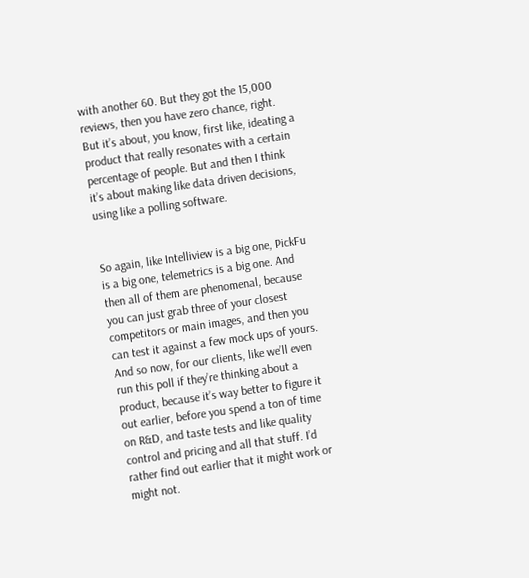with another 60. But they got the 15,000 reviews, then you have zero chance, right. But it’s about, you know, first like, ideating a product that really resonates with a certain percentage of people. But and then I think it’s about making like data driven decisions, using like a polling software.


So again, like Intelliview is a big one, PickFu is a big one, telemetrics is a big one. And then all of them are phenomenal, because you can just grab three of your closest competitors or main images, and then you can test it against a few mock ups of yours. And so now, for our clients, like we’ll even run this poll if they’re thinking about a product, because it’s way better to figure it out earlier, before you spend a ton of time on R&D, and taste tests and like quality control and pricing and all that stuff. I’d rather find out earlier that it might work or might not.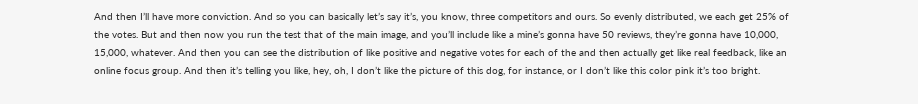And then I’ll have more conviction. And so you can basically let’s say it’s, you know, three competitors and ours. So evenly distributed, we each get 25% of the votes. But and then now you run the test that of the main image, and you’ll include like a mine’s gonna have 50 reviews, they’re gonna have 10,000, 15,000, whatever. And then you can see the distribution of like positive and negative votes for each of the and then actually get like real feedback, like an online focus group. And then it’s telling you like, hey, oh, I don’t like the picture of this dog, for instance, or I don’t like this color pink it’s too bright.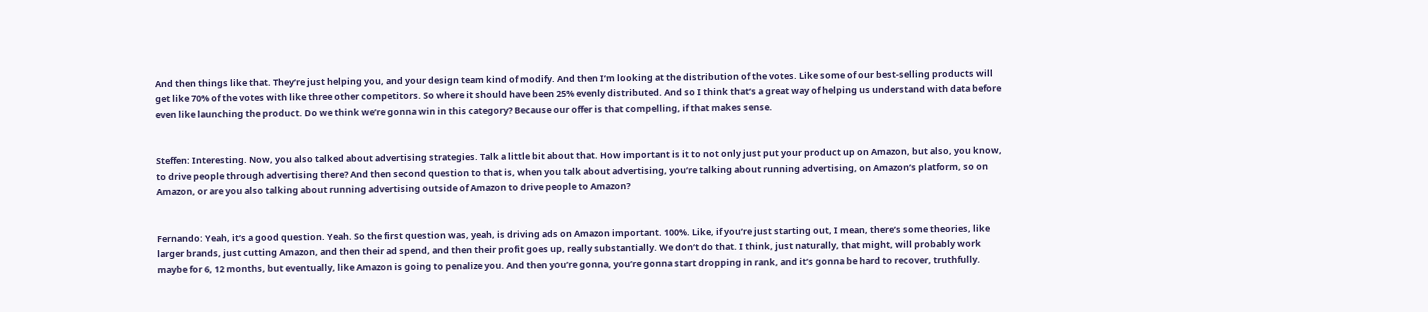And then things like that. They’re just helping you, and your design team kind of modify. And then I’m looking at the distribution of the votes. Like some of our best-selling products will get like 70% of the votes with like three other competitors. So where it should have been 25% evenly distributed. And so I think that’s a great way of helping us understand with data before even like launching the product. Do we think we’re gonna win in this category? Because our offer is that compelling, if that makes sense.


Steffen: Interesting. Now, you also talked about advertising strategies. Talk a little bit about that. How important is it to not only just put your product up on Amazon, but also, you know, to drive people through advertising there? And then second question to that is, when you talk about advertising, you’re talking about running advertising, on Amazon’s platform, so on Amazon, or are you also talking about running advertising outside of Amazon to drive people to Amazon?


Fernando: Yeah, it’s a good question. Yeah. So the first question was, yeah, is driving ads on Amazon important. 100%. Like, if you’re just starting out, I mean, there’s some theories, like larger brands, just cutting Amazon, and then their ad spend, and then their profit goes up, really substantially. We don’t do that. I think, just naturally, that might, will probably work maybe for 6, 12 months, but eventually, like Amazon is going to penalize you. And then you’re gonna, you’re gonna start dropping in rank, and it’s gonna be hard to recover, truthfully.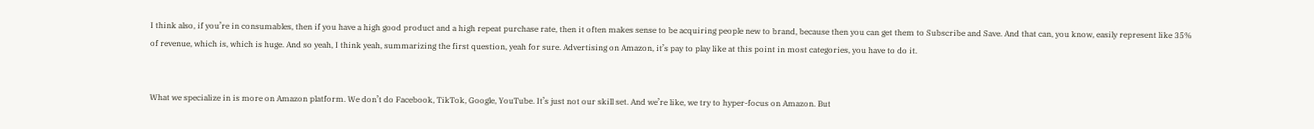I think also, if you’re in consumables, then if you have a high good product and a high repeat purchase rate, then it often makes sense to be acquiring people new to brand, because then you can get them to Subscribe and Save. And that can, you know, easily represent like 35% of revenue, which is, which is huge. And so yeah, I think yeah, summarizing the first question, yeah for sure. Advertising on Amazon, it’s pay to play like at this point in most categories, you have to do it.


What we specialize in is more on Amazon platform. We don’t do Facebook, TikTok, Google, YouTube. It’s just not our skill set. And we’re like, we try to hyper-focus on Amazon. But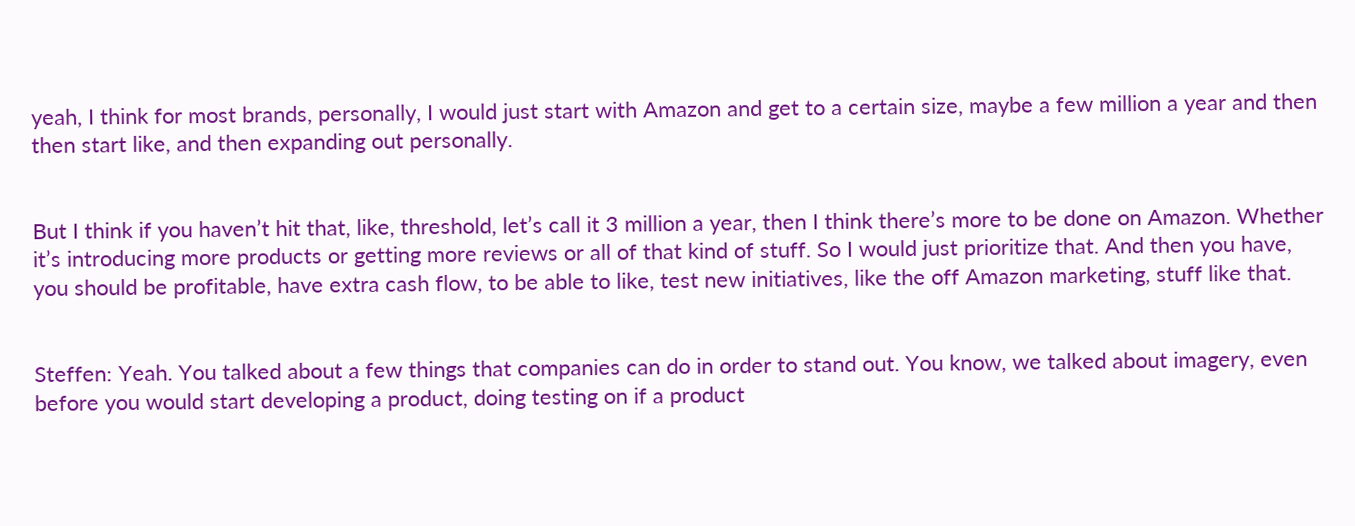yeah, I think for most brands, personally, I would just start with Amazon and get to a certain size, maybe a few million a year and then then start like, and then expanding out personally.


But I think if you haven’t hit that, like, threshold, let’s call it 3 million a year, then I think there’s more to be done on Amazon. Whether it’s introducing more products or getting more reviews or all of that kind of stuff. So I would just prioritize that. And then you have, you should be profitable, have extra cash flow, to be able to like, test new initiatives, like the off Amazon marketing, stuff like that.


Steffen: Yeah. You talked about a few things that companies can do in order to stand out. You know, we talked about imagery, even before you would start developing a product, doing testing on if a product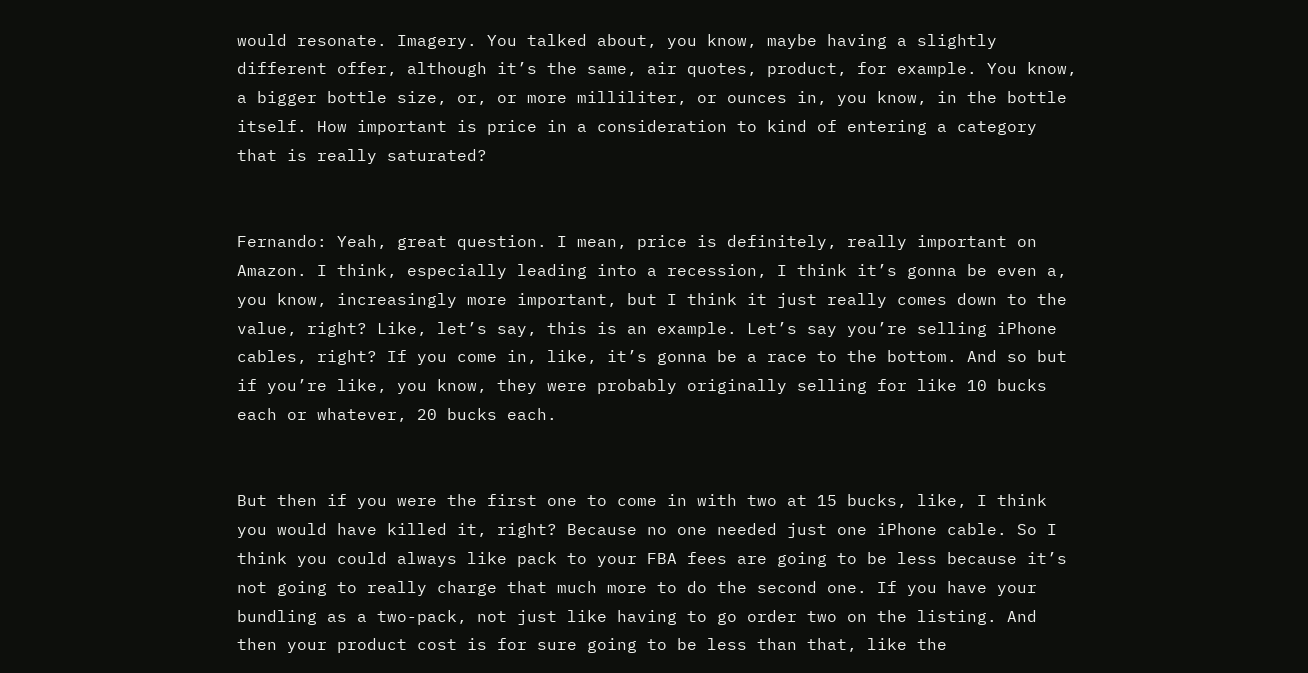would resonate. Imagery. You talked about, you know, maybe having a slightly different offer, although it’s the same, air quotes, product, for example. You know, a bigger bottle size, or, or more milliliter, or ounces in, you know, in the bottle itself. How important is price in a consideration to kind of entering a category that is really saturated?


Fernando: Yeah, great question. I mean, price is definitely, really important on Amazon. I think, especially leading into a recession, I think it’s gonna be even a, you know, increasingly more important, but I think it just really comes down to the value, right? Like, let’s say, this is an example. Let’s say you’re selling iPhone cables, right? If you come in, like, it’s gonna be a race to the bottom. And so but if you’re like, you know, they were probably originally selling for like 10 bucks each or whatever, 20 bucks each.


But then if you were the first one to come in with two at 15 bucks, like, I think you would have killed it, right? Because no one needed just one iPhone cable. So I think you could always like pack to your FBA fees are going to be less because it’s not going to really charge that much more to do the second one. If you have your bundling as a two-pack, not just like having to go order two on the listing. And then your product cost is for sure going to be less than that, like the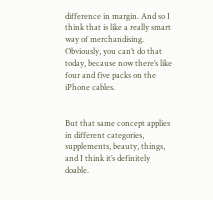difference in margin. And so I think that is like a really smart way of merchandising. Obviously, you can’t do that today, because now there’s like four and five packs on the iPhone cables.


But that same concept applies in different categories, supplements, beauty, things, and I think it’s definitely doable.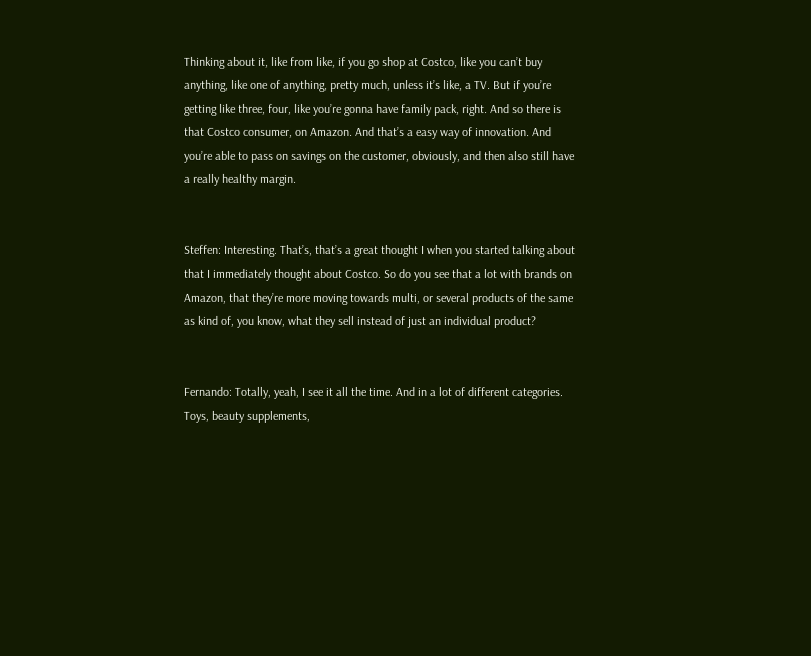Thinking about it, like from like, if you go shop at Costco, like you can’t buy anything, like one of anything, pretty much, unless it’s like, a TV. But if you’re getting like three, four, like you’re gonna have family pack, right. And so there is that Costco consumer, on Amazon. And that’s a easy way of innovation. And you’re able to pass on savings on the customer, obviously, and then also still have a really healthy margin.


Steffen: Interesting. That’s, that’s a great thought I when you started talking about that I immediately thought about Costco. So do you see that a lot with brands on Amazon, that they’re more moving towards multi, or several products of the same as kind of, you know, what they sell instead of just an individual product?


Fernando: Totally, yeah, I see it all the time. And in a lot of different categories. Toys, beauty supplements,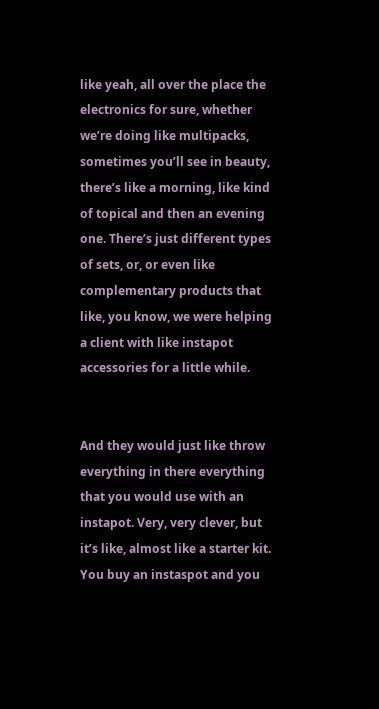like yeah, all over the place the electronics for sure, whether we’re doing like multipacks, sometimes you’ll see in beauty, there’s like a morning, like kind of topical and then an evening one. There’s just different types of sets, or, or even like complementary products that like, you know, we were helping a client with like instapot accessories for a little while.


And they would just like throw everything in there everything that you would use with an instapot. Very, very clever, but it’s like, almost like a starter kit. You buy an instaspot and you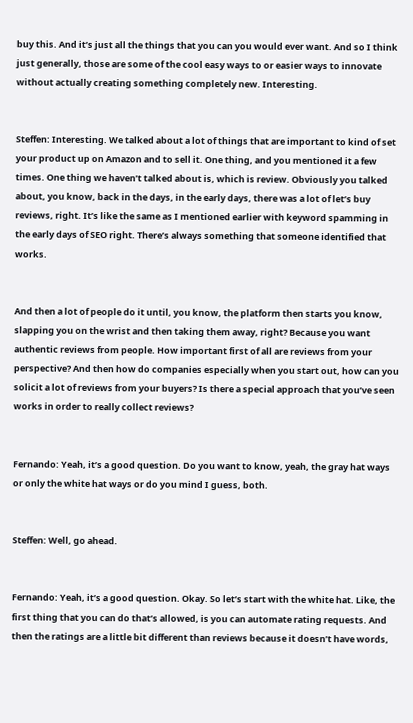buy this. And it’s just all the things that you can you would ever want. And so I think just generally, those are some of the cool easy ways to or easier ways to innovate without actually creating something completely new. Interesting.


Steffen: Interesting. We talked about a lot of things that are important to kind of set your product up on Amazon and to sell it. One thing, and you mentioned it a few times. One thing we haven’t talked about is, which is review. Obviously you talked about, you know, back in the days, in the early days, there was a lot of let’s buy reviews, right. It’s like the same as I mentioned earlier with keyword spamming in the early days of SEO right. There’s always something that someone identified that works.


And then a lot of people do it until, you know, the platform then starts you know, slapping you on the wrist and then taking them away, right? Because you want authentic reviews from people. How important first of all are reviews from your perspective? And then how do companies especially when you start out, how can you solicit a lot of reviews from your buyers? Is there a special approach that you’ve seen works in order to really collect reviews?


Fernando: Yeah, it’s a good question. Do you want to know, yeah, the gray hat ways or only the white hat ways or do you mind I guess, both.


Steffen: Well, go ahead.


Fernando: Yeah, it’s a good question. Okay. So let’s start with the white hat. Like, the first thing that you can do that’s allowed, is you can automate rating requests. And then the ratings are a little bit different than reviews because it doesn’t have words,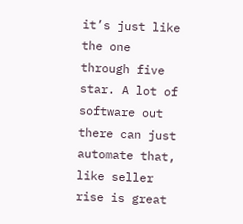it’s just like the one through five star. A lot of software out there can just automate that, like seller rise is great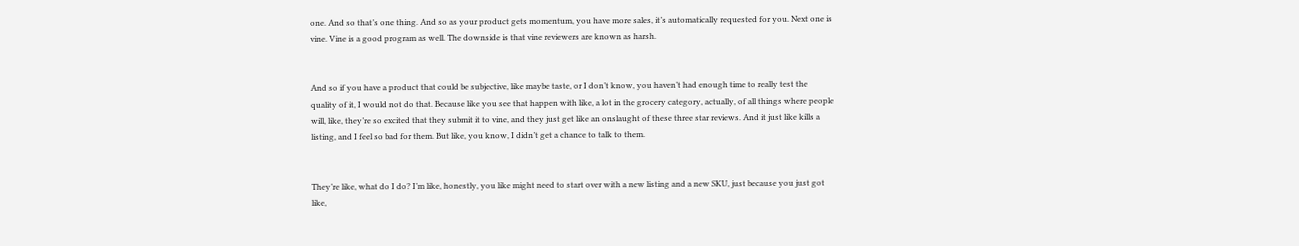one. And so that’s one thing. And so as your product gets momentum, you have more sales, it’s automatically requested for you. Next one is vine. Vine is a good program as well. The downside is that vine reviewers are known as harsh.


And so if you have a product that could be subjective, like maybe taste, or I don’t know, you haven’t had enough time to really test the quality of it, I would not do that. Because like you see that happen with like, a lot in the grocery category, actually, of all things where people will, like, they’re so excited that they submit it to vine, and they just get like an onslaught of these three star reviews. And it just like kills a listing, and I feel so bad for them. But like, you know, I didn’t get a chance to talk to them.


They’re like, what do I do? I’m like, honestly, you like might need to start over with a new listing and a new SKU, just because you just got like,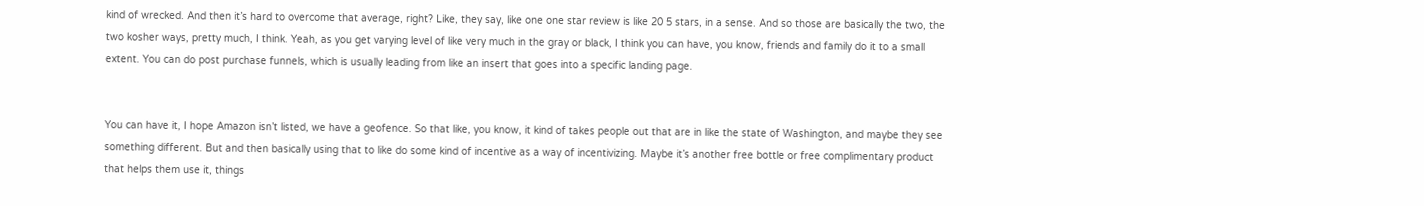kind of wrecked. And then it’s hard to overcome that average, right? Like, they say, like one one star review is like 20 5 stars, in a sense. And so those are basically the two, the two kosher ways, pretty much, I think. Yeah, as you get varying level of like very much in the gray or black, I think you can have, you know, friends and family do it to a small extent. You can do post purchase funnels, which is usually leading from like an insert that goes into a specific landing page.


You can have it, I hope Amazon isn’t listed, we have a geofence. So that like, you know, it kind of takes people out that are in like the state of Washington, and maybe they see something different. But and then basically using that to like do some kind of incentive as a way of incentivizing. Maybe it’s another free bottle or free complimentary product that helps them use it, things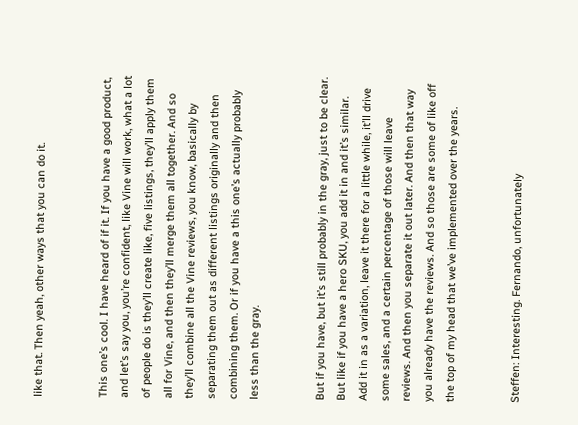like that. Then yeah, other ways that you can do it.


This one’s cool. I have heard of if it. If you have a good product, and let’s say you, you’re confident, like Vine will work, what a lot of people do is they’ll create like, five listings, they’ll apply them all for Vine, and then they’ll merge them all together. And so they’ll combine all the Vine reviews, you know, basically by separating them out as different listings originally and then combining them. Or if you have a this one’s actually probably less than the gray.


But if you have, but it’s still probably in the gray, just to be clear. But like if you have a hero SKU, you add it in and it’s similar. Add it in as a variation, leave it there for a little while, it’ll drive some sales, and a certain percentage of those will leave reviews. And then you separate it out later. And then that way you already have the reviews. And so those are some of like off the top of my head that we’ve implemented over the years.


Steffen: Interesting. Fernando, unfortunately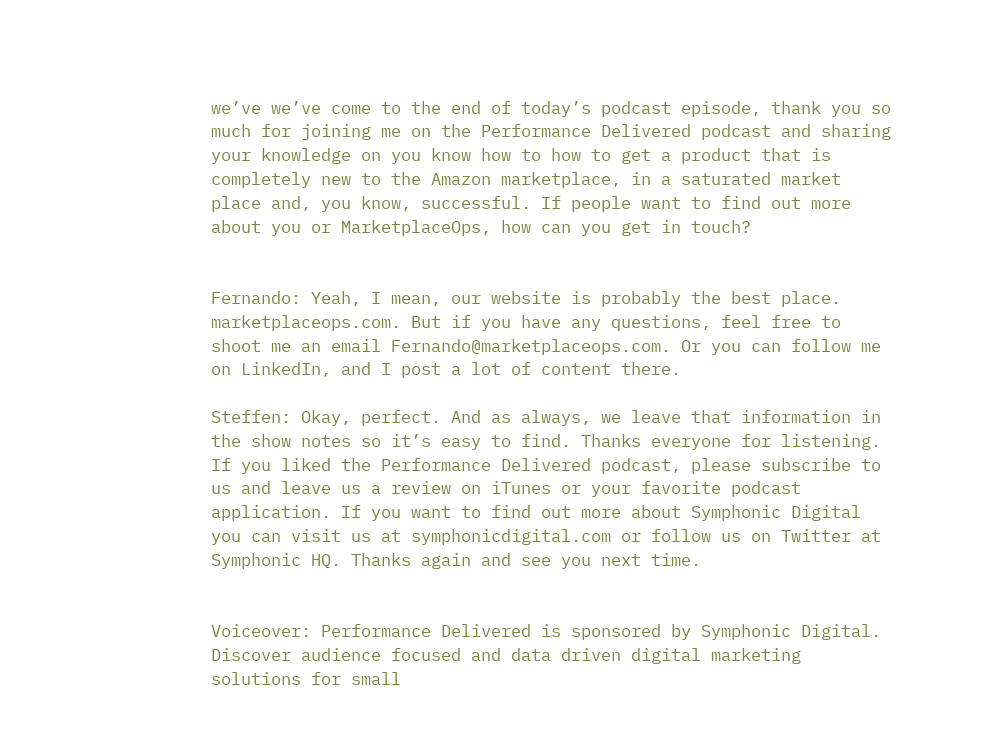we’ve we’ve come to the end of today’s podcast episode, thank you so much for joining me on the Performance Delivered podcast and sharing your knowledge on you know how to how to get a product that is completely new to the Amazon marketplace, in a saturated market place and, you know, successful. If people want to find out more about you or MarketplaceOps, how can you get in touch?


Fernando: Yeah, I mean, our website is probably the best place. marketplaceops.com. But if you have any questions, feel free to shoot me an email Fernando@marketplaceops.com. Or you can follow me on LinkedIn, and I post a lot of content there.

Steffen: Okay, perfect. And as always, we leave that information in the show notes so it’s easy to find. Thanks everyone for listening. If you liked the Performance Delivered podcast, please subscribe to us and leave us a review on iTunes or your favorite podcast application. If you want to find out more about Symphonic Digital you can visit us at symphonicdigital.com or follow us on Twitter at Symphonic HQ. Thanks again and see you next time.


Voiceover: Performance Delivered is sponsored by Symphonic Digital. Discover audience focused and data driven digital marketing solutions for small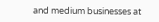and medium businesses at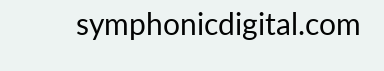symphonicdigital.com